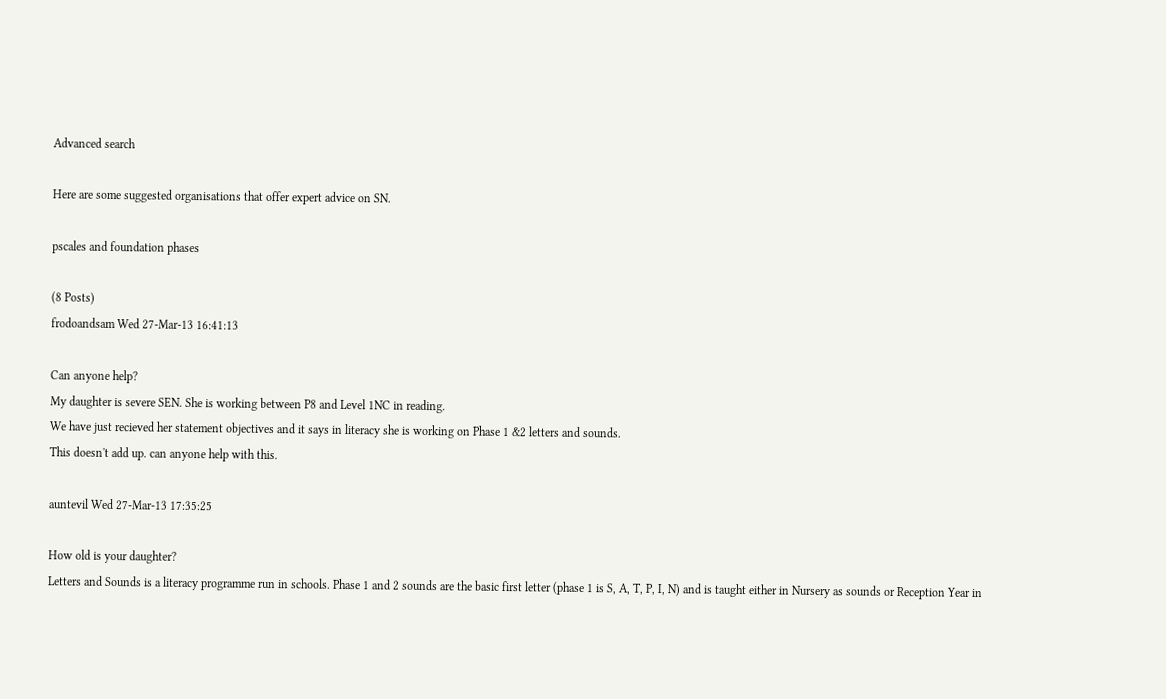Advanced search

Here are some suggested organisations that offer expert advice on SN.

pscales and foundation phases

(8 Posts)
frodoandsam Wed 27-Mar-13 16:41:13

Can anyone help?
My daughter is severe SEN. She is working between P8 and Level 1NC in reading.
We have just recieved her statement objectives and it says in literacy she is working on Phase 1 &2 letters and sounds.
This doesn't add up. can anyone help with this.

auntevil Wed 27-Mar-13 17:35:25

How old is your daughter?
Letters and Sounds is a literacy programme run in schools. Phase 1 and 2 sounds are the basic first letter (phase 1 is S, A, T, P, I, N) and is taught either in Nursery as sounds or Reception Year in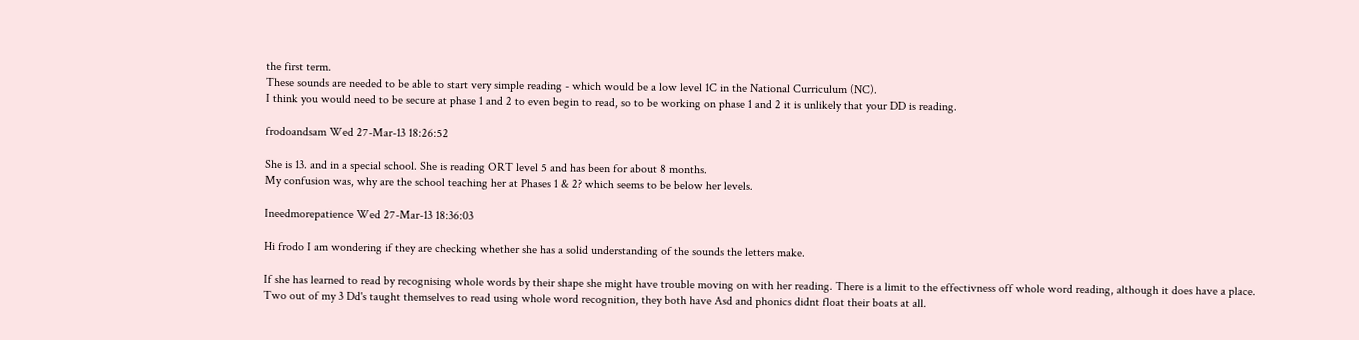the first term.
These sounds are needed to be able to start very simple reading - which would be a low level 1C in the National Curriculum (NC).
I think you would need to be secure at phase 1 and 2 to even begin to read, so to be working on phase 1 and 2 it is unlikely that your DD is reading.

frodoandsam Wed 27-Mar-13 18:26:52

She is 13. and in a special school. She is reading ORT level 5 and has been for about 8 months.
My confusion was, why are the school teaching her at Phases 1 & 2? which seems to be below her levels.

Ineedmorepatience Wed 27-Mar-13 18:36:03

Hi frodo I am wondering if they are checking whether she has a solid understanding of the sounds the letters make.

If she has learned to read by recognising whole words by their shape she might have trouble moving on with her reading. There is a limit to the effectivness off whole word reading, although it does have a place. Two out of my 3 Dd's taught themselves to read using whole word recognition, they both have Asd and phonics didnt float their boats at all.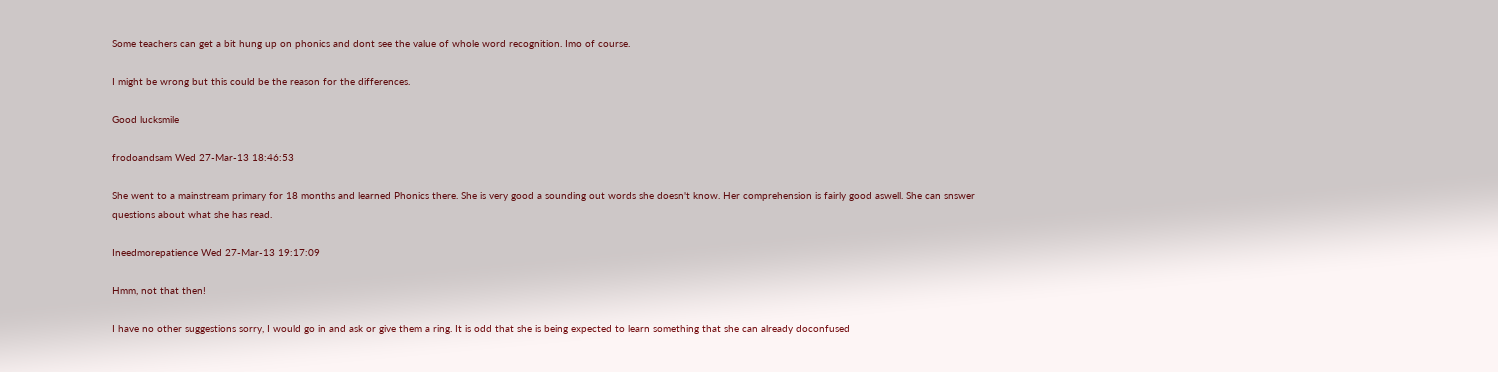Some teachers can get a bit hung up on phonics and dont see the value of whole word recognition. Imo of course.

I might be wrong but this could be the reason for the differences.

Good lucksmile

frodoandsam Wed 27-Mar-13 18:46:53

She went to a mainstream primary for 18 months and learned Phonics there. She is very good a sounding out words she doesn't know. Her comprehension is fairly good aswell. She can snswer questions about what she has read.

Ineedmorepatience Wed 27-Mar-13 19:17:09

Hmm, not that then!

I have no other suggestions sorry, I would go in and ask or give them a ring. It is odd that she is being expected to learn something that she can already doconfused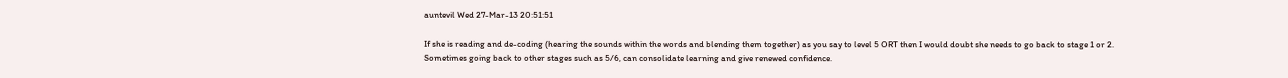auntevil Wed 27-Mar-13 20:51:51

If she is reading and de-coding (hearing the sounds within the words and blending them together) as you say to level 5 ORT then I would doubt she needs to go back to stage 1 or 2.
Sometimes going back to other stages such as 5/6, can consolidate learning and give renewed confidence.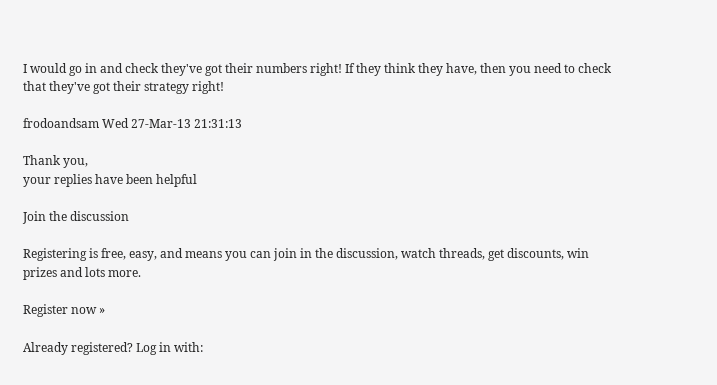I would go in and check they've got their numbers right! If they think they have, then you need to check that they've got their strategy right!

frodoandsam Wed 27-Mar-13 21:31:13

Thank you,
your replies have been helpful

Join the discussion

Registering is free, easy, and means you can join in the discussion, watch threads, get discounts, win prizes and lots more.

Register now »

Already registered? Log in with: